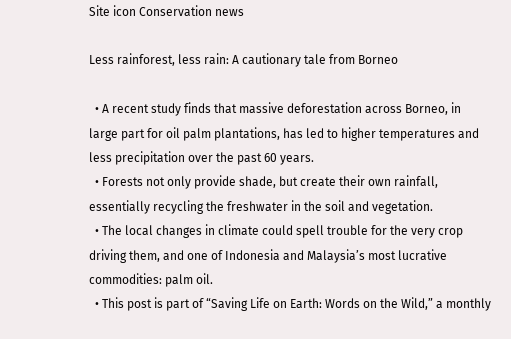Site icon Conservation news

Less rainforest, less rain: A cautionary tale from Borneo

  • A recent study finds that massive deforestation across Borneo, in large part for oil palm plantations, has led to higher temperatures and less precipitation over the past 60 years.
  • Forests not only provide shade, but create their own rainfall, essentially recycling the freshwater in the soil and vegetation.
  • The local changes in climate could spell trouble for the very crop driving them, and one of Indonesia and Malaysia’s most lucrative commodities: palm oil.
  • This post is part of “Saving Life on Earth: Words on the Wild,” a monthly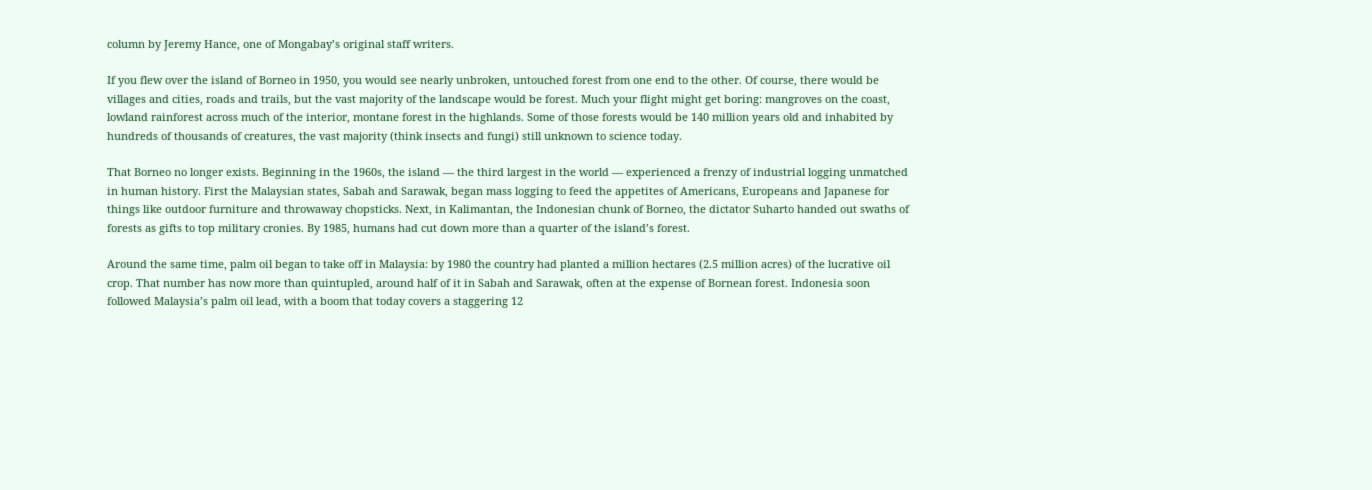column by Jeremy Hance, one of Mongabay’s original staff writers.

If you flew over the island of Borneo in 1950, you would see nearly unbroken, untouched forest from one end to the other. Of course, there would be villages and cities, roads and trails, but the vast majority of the landscape would be forest. Much your flight might get boring: mangroves on the coast, lowland rainforest across much of the interior, montane forest in the highlands. Some of those forests would be 140 million years old and inhabited by hundreds of thousands of creatures, the vast majority (think insects and fungi) still unknown to science today.

That Borneo no longer exists. Beginning in the 1960s, the island — the third largest in the world — experienced a frenzy of industrial logging unmatched in human history. First the Malaysian states, Sabah and Sarawak, began mass logging to feed the appetites of Americans, Europeans and Japanese for things like outdoor furniture and throwaway chopsticks. Next, in Kalimantan, the Indonesian chunk of Borneo, the dictator Suharto handed out swaths of forests as gifts to top military cronies. By 1985, humans had cut down more than a quarter of the island’s forest.

Around the same time, palm oil began to take off in Malaysia: by 1980 the country had planted a million hectares (2.5 million acres) of the lucrative oil crop. That number has now more than quintupled, around half of it in Sabah and Sarawak, often at the expense of Bornean forest. Indonesia soon followed Malaysia’s palm oil lead, with a boom that today covers a staggering 12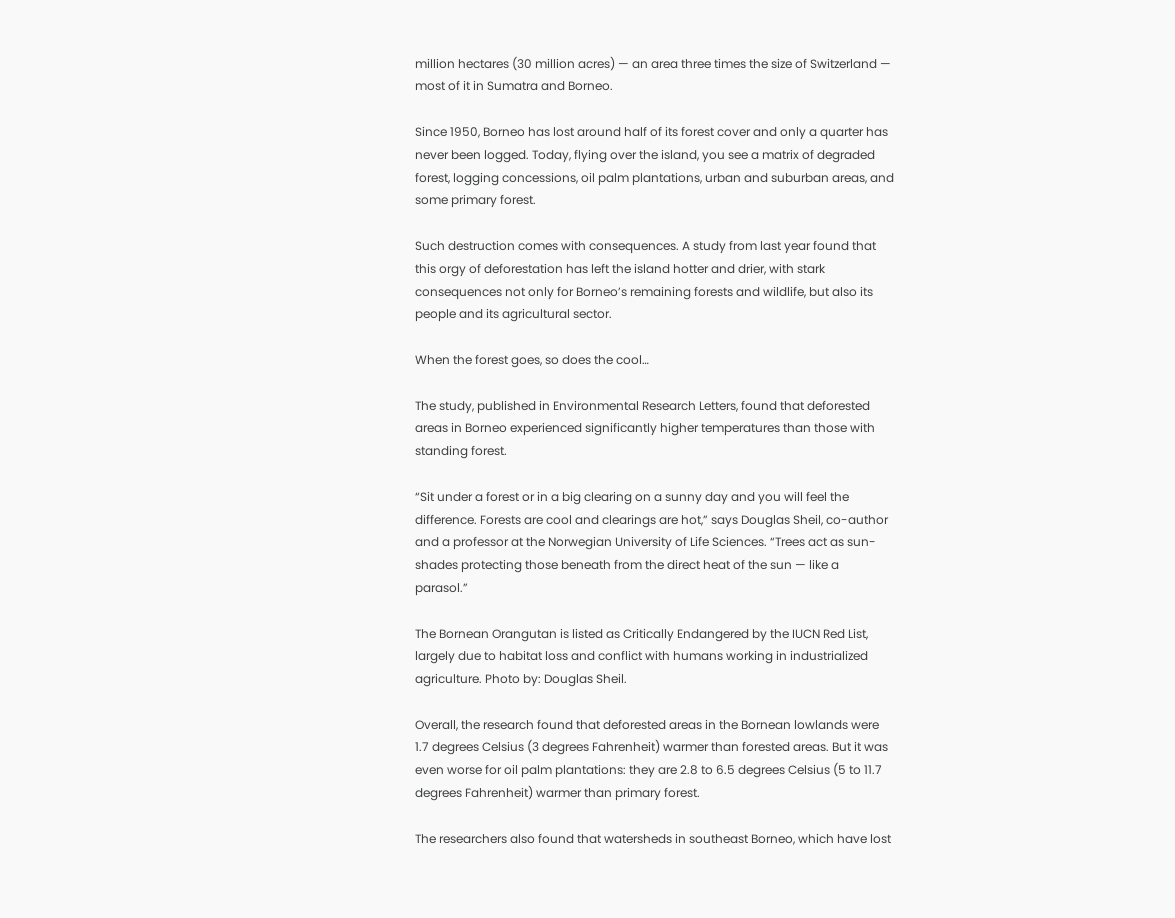million hectares (30 million acres) — an area three times the size of Switzerland — most of it in Sumatra and Borneo.

Since 1950, Borneo has lost around half of its forest cover and only a quarter has never been logged. Today, flying over the island, you see a matrix of degraded forest, logging concessions, oil palm plantations, urban and suburban areas, and some primary forest.

Such destruction comes with consequences. A study from last year found that this orgy of deforestation has left the island hotter and drier, with stark consequences not only for Borneo’s remaining forests and wildlife, but also its people and its agricultural sector.

When the forest goes, so does the cool…

The study, published in Environmental Research Letters, found that deforested areas in Borneo experienced significantly higher temperatures than those with standing forest.

“Sit under a forest or in a big clearing on a sunny day and you will feel the difference. Forests are cool and clearings are hot,” says Douglas Sheil, co-author and a professor at the Norwegian University of Life Sciences. “Trees act as sun-shades protecting those beneath from the direct heat of the sun — like a parasol.”

The Bornean Orangutan is listed as Critically Endangered by the IUCN Red List, largely due to habitat loss and conflict with humans working in industrialized agriculture. Photo by: Douglas Sheil.

Overall, the research found that deforested areas in the Bornean lowlands were 1.7 degrees Celsius (3 degrees Fahrenheit) warmer than forested areas. But it was even worse for oil palm plantations: they are 2.8 to 6.5 degrees Celsius (5 to 11.7 degrees Fahrenheit) warmer than primary forest.

The researchers also found that watersheds in southeast Borneo, which have lost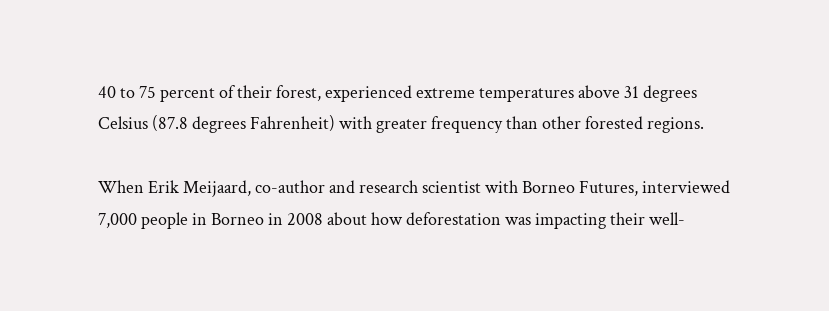40 to 75 percent of their forest, experienced extreme temperatures above 31 degrees Celsius (87.8 degrees Fahrenheit) with greater frequency than other forested regions.

When Erik Meijaard, co-author and research scientist with Borneo Futures, interviewed 7,000 people in Borneo in 2008 about how deforestation was impacting their well-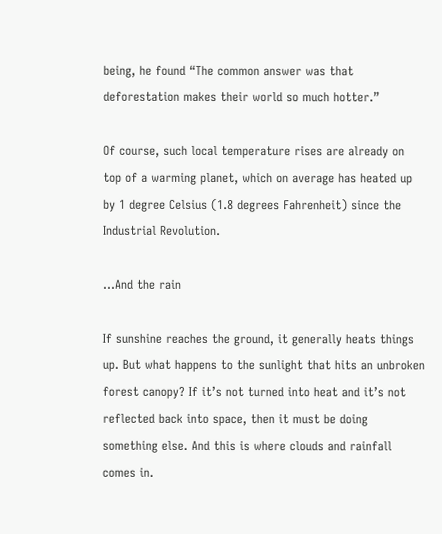being, he found “The common answer was that deforestation makes their world so much hotter.”

Of course, such local temperature rises are already on top of a warming planet, which on average has heated up by 1 degree Celsius (1.8 degrees Fahrenheit) since the Industrial Revolution.

…And the rain

If sunshine reaches the ground, it generally heats things up. But what happens to the sunlight that hits an unbroken forest canopy? If it’s not turned into heat and it’s not reflected back into space, then it must be doing something else. And this is where clouds and rainfall comes in.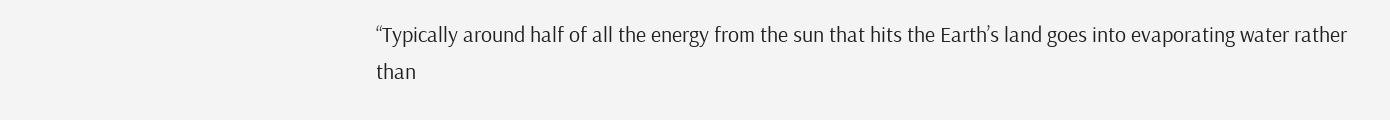“Typically around half of all the energy from the sun that hits the Earth’s land goes into evaporating water rather than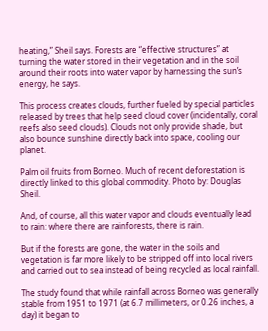heating,” Sheil says. Forests are “effective structures” at turning the water stored in their vegetation and in the soil around their roots into water vapor by harnessing the sun’s energy, he says.

This process creates clouds, further fueled by special particles released by trees that help seed cloud cover (incidentally, coral reefs also seed clouds). Clouds not only provide shade, but also bounce sunshine directly back into space, cooling our planet.

Palm oil fruits from Borneo. Much of recent deforestation is directly linked to this global commodity. Photo by: Douglas Sheil.

And, of course, all this water vapor and clouds eventually lead to rain: where there are rainforests, there is rain.

But if the forests are gone, the water in the soils and vegetation is far more likely to be stripped off into local rivers and carried out to sea instead of being recycled as local rainfall.

The study found that while rainfall across Borneo was generally stable from 1951 to 1971 (at 6.7 millimeters, or 0.26 inches, a day) it began to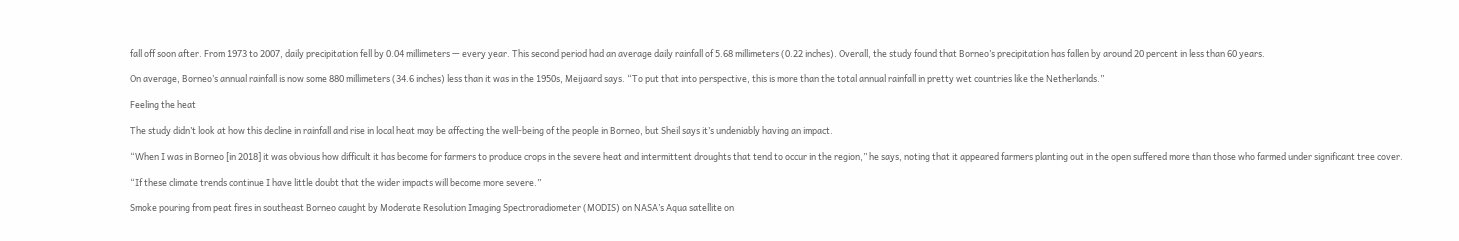fall off soon after. From 1973 to 2007, daily precipitation fell by 0.04 millimeters — every year. This second period had an average daily rainfall of 5.68 millimeters (0.22 inches). Overall, the study found that Borneo’s precipitation has fallen by around 20 percent in less than 60 years.

On average, Borneo’s annual rainfall is now some 880 millimeters (34.6 inches) less than it was in the 1950s, Meijaard says. “To put that into perspective, this is more than the total annual rainfall in pretty wet countries like the Netherlands.”

Feeling the heat

The study didn’t look at how this decline in rainfall and rise in local heat may be affecting the well-being of the people in Borneo, but Sheil says it’s undeniably having an impact.

“When I was in Borneo [in 2018] it was obvious how difficult it has become for farmers to produce crops in the severe heat and intermittent droughts that tend to occur in the region,” he says, noting that it appeared farmers planting out in the open suffered more than those who farmed under significant tree cover.

“If these climate trends continue I have little doubt that the wider impacts will become more severe.”

Smoke pouring from peat fires in southeast Borneo caught by Moderate Resolution Imaging Spectroradiometer (MODIS) on NASA’s Aqua satellite on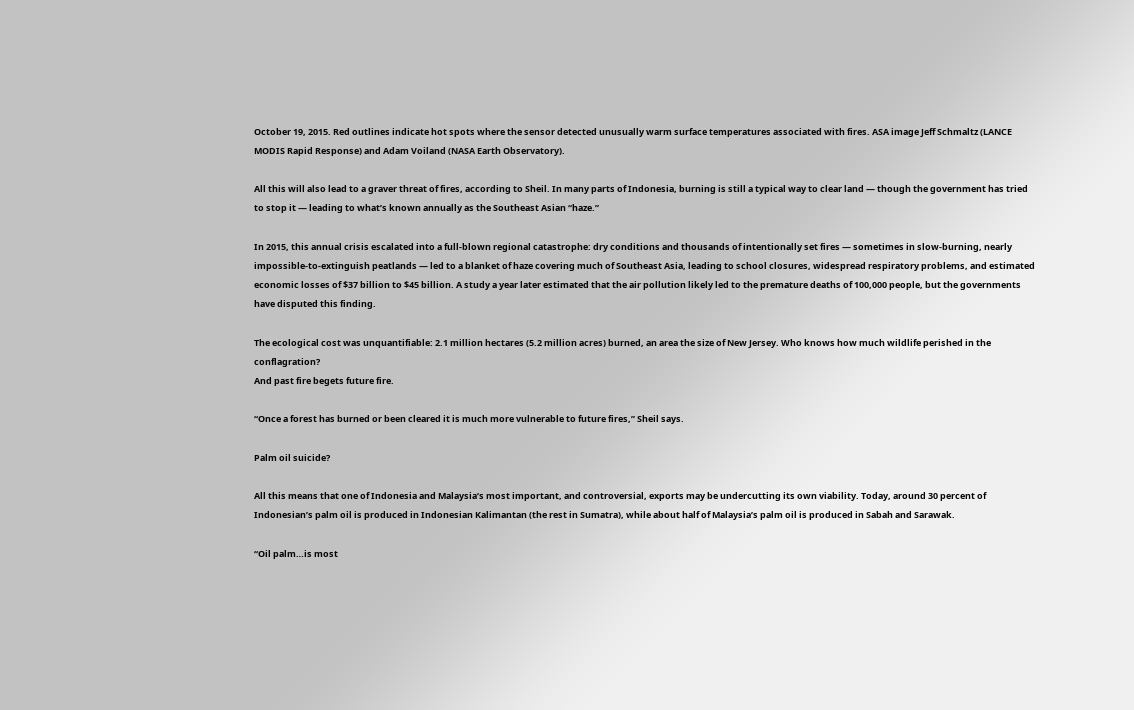October 19, 2015. Red outlines indicate hot spots where the sensor detected unusually warm surface temperatures associated with fires. ASA image Jeff Schmaltz (LANCE MODIS Rapid Response) and Adam Voiland (NASA Earth Observatory).

All this will also lead to a graver threat of fires, according to Sheil. In many parts of Indonesia, burning is still a typical way to clear land — though the government has tried to stop it — leading to what’s known annually as the Southeast Asian “haze.”

In 2015, this annual crisis escalated into a full-blown regional catastrophe: dry conditions and thousands of intentionally set fires — sometimes in slow-burning, nearly impossible-to-extinguish peatlands — led to a blanket of haze covering much of Southeast Asia, leading to school closures, widespread respiratory problems, and estimated economic losses of $37 billion to $45 billion. A study a year later estimated that the air pollution likely led to the premature deaths of 100,000 people, but the governments have disputed this finding.

The ecological cost was unquantifiable: 2.1 million hectares (5.2 million acres) burned, an area the size of New Jersey. Who knows how much wildlife perished in the conflagration?
And past fire begets future fire.

“Once a forest has burned or been cleared it is much more vulnerable to future fires,” Sheil says.

Palm oil suicide?

All this means that one of Indonesia and Malaysia’s most important, and controversial, exports may be undercutting its own viability. Today, around 30 percent of Indonesian’s palm oil is produced in Indonesian Kalimantan (the rest in Sumatra), while about half of Malaysia’s palm oil is produced in Sabah and Sarawak.

“Oil palm…is most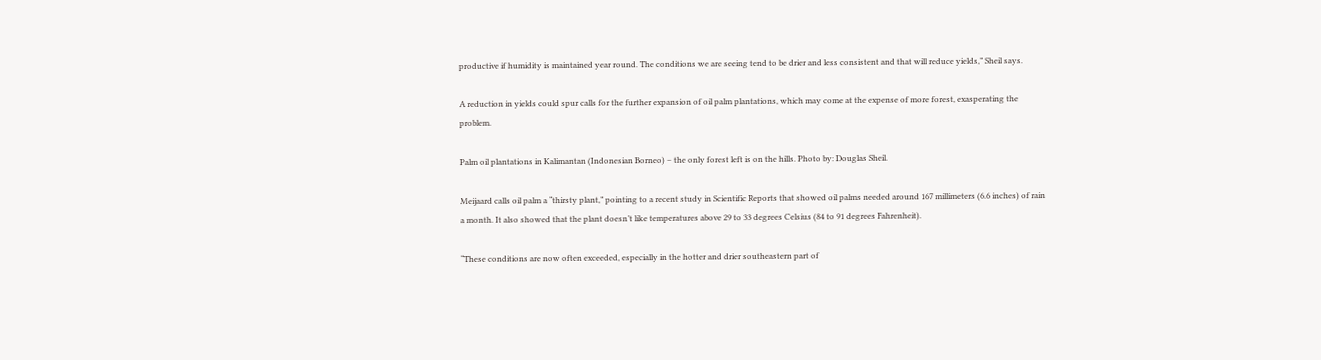productive if humidity is maintained year round. The conditions we are seeing tend to be drier and less consistent and that will reduce yields,” Sheil says.

A reduction in yields could spur calls for the further expansion of oil palm plantations, which may come at the expense of more forest, exasperating the problem.

Palm oil plantations in Kalimantan (Indonesian Borneo) – the only forest left is on the hills. Photo by: Douglas Sheil.

Meijaard calls oil palm a “thirsty plant,” pointing to a recent study in Scientific Reports that showed oil palms needed around 167 millimeters (6.6 inches) of rain a month. It also showed that the plant doesn’t like temperatures above 29 to 33 degrees Celsius (84 to 91 degrees Fahrenheit).

“These conditions are now often exceeded, especially in the hotter and drier southeastern part of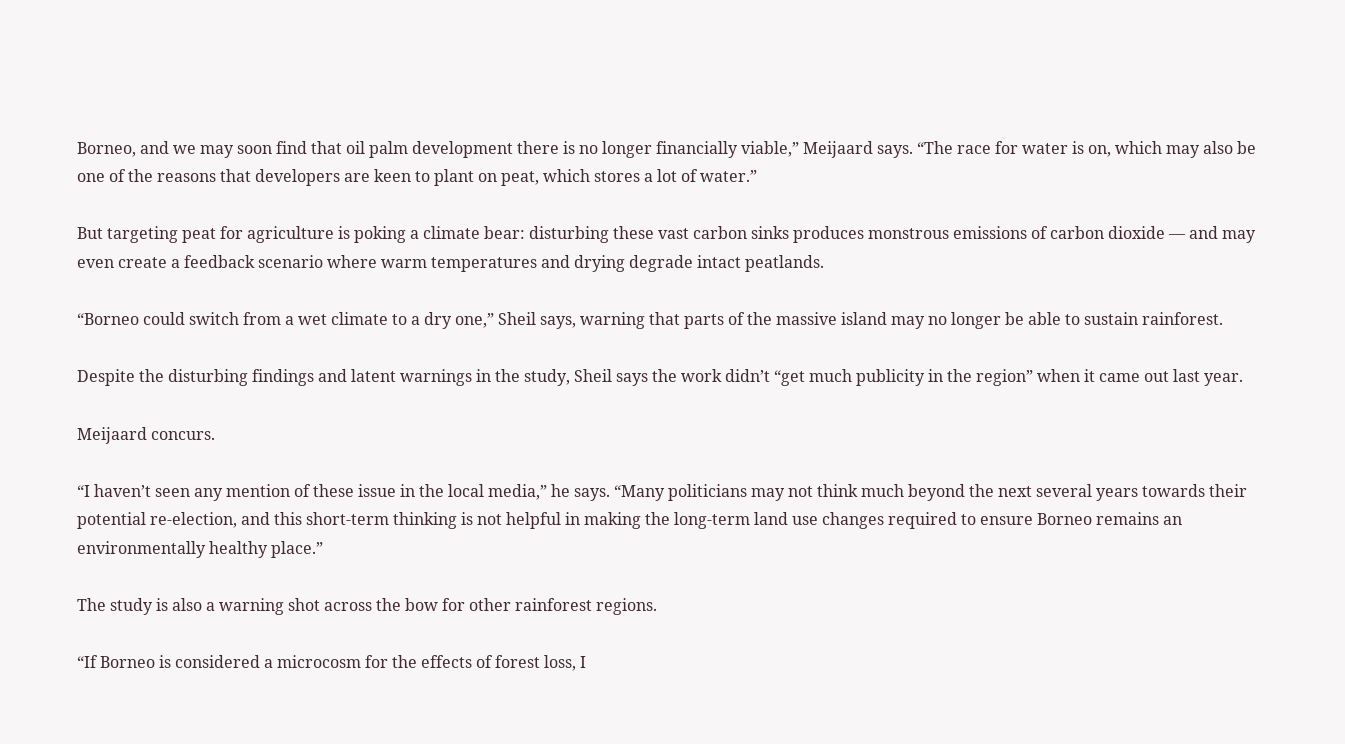Borneo, and we may soon find that oil palm development there is no longer financially viable,” Meijaard says. “The race for water is on, which may also be one of the reasons that developers are keen to plant on peat, which stores a lot of water.”

But targeting peat for agriculture is poking a climate bear: disturbing these vast carbon sinks produces monstrous emissions of carbon dioxide — and may even create a feedback scenario where warm temperatures and drying degrade intact peatlands.

“Borneo could switch from a wet climate to a dry one,” Sheil says, warning that parts of the massive island may no longer be able to sustain rainforest.

Despite the disturbing findings and latent warnings in the study, Sheil says the work didn’t “get much publicity in the region” when it came out last year.

Meijaard concurs.

“I haven’t seen any mention of these issue in the local media,” he says. “Many politicians may not think much beyond the next several years towards their potential re-election, and this short-term thinking is not helpful in making the long-term land use changes required to ensure Borneo remains an environmentally healthy place.”

The study is also a warning shot across the bow for other rainforest regions.

“If Borneo is considered a microcosm for the effects of forest loss, I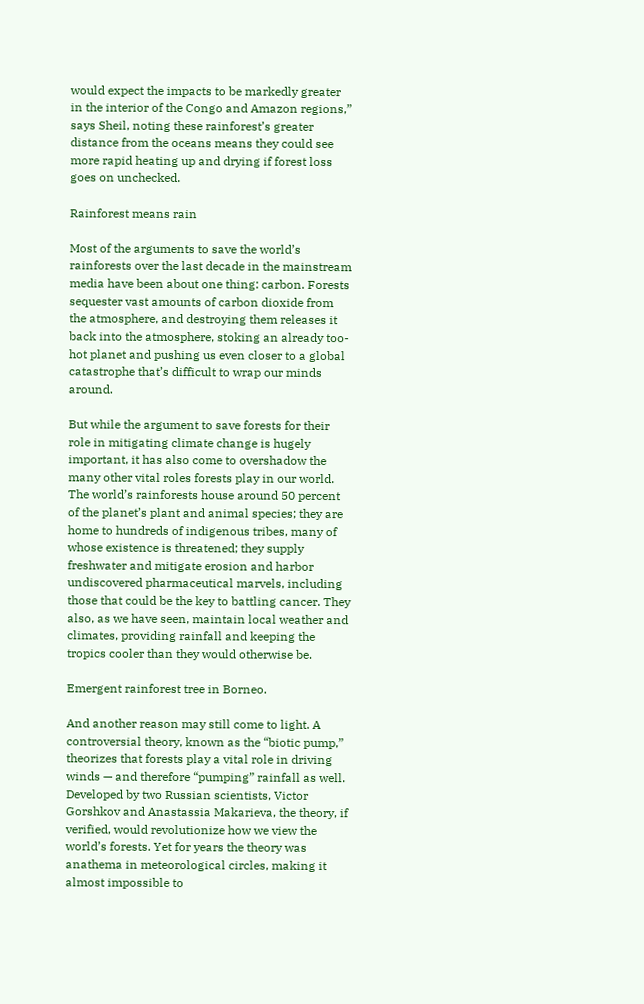would expect the impacts to be markedly greater in the interior of the Congo and Amazon regions,” says Sheil, noting these rainforest’s greater distance from the oceans means they could see more rapid heating up and drying if forest loss goes on unchecked.

Rainforest means rain

Most of the arguments to save the world’s rainforests over the last decade in the mainstream media have been about one thing: carbon. Forests sequester vast amounts of carbon dioxide from the atmosphere, and destroying them releases it back into the atmosphere, stoking an already too-hot planet and pushing us even closer to a global catastrophe that’s difficult to wrap our minds around.

But while the argument to save forests for their role in mitigating climate change is hugely important, it has also come to overshadow the many other vital roles forests play in our world. The world’s rainforests house around 50 percent of the planet’s plant and animal species; they are home to hundreds of indigenous tribes, many of whose existence is threatened; they supply freshwater and mitigate erosion and harbor undiscovered pharmaceutical marvels, including those that could be the key to battling cancer. They also, as we have seen, maintain local weather and climates, providing rainfall and keeping the tropics cooler than they would otherwise be.

Emergent rainforest tree in Borneo.

And another reason may still come to light. A controversial theory, known as the “biotic pump,” theorizes that forests play a vital role in driving winds — and therefore “pumping” rainfall as well. Developed by two Russian scientists, Victor Gorshkov and Anastassia Makarieva, the theory, if verified, would revolutionize how we view the world’s forests. Yet for years the theory was anathema in meteorological circles, making it almost impossible to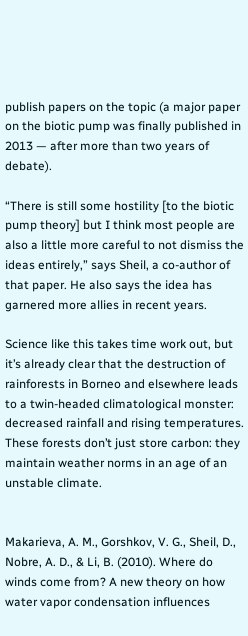publish papers on the topic (a major paper on the biotic pump was finally published in 2013 — after more than two years of debate).

“There is still some hostility [to the biotic pump theory] but I think most people are also a little more careful to not dismiss the ideas entirely,” says Sheil, a co-author of that paper. He also says the idea has garnered more allies in recent years.

Science like this takes time work out, but it’s already clear that the destruction of rainforests in Borneo and elsewhere leads to a twin-headed climatological monster: decreased rainfall and rising temperatures. These forests don’t just store carbon: they maintain weather norms in an age of an unstable climate.


Makarieva, A. M., Gorshkov, V. G., Sheil, D., Nobre, A. D., & Li, B. (2010). Where do winds come from? A new theory on how water vapor condensation influences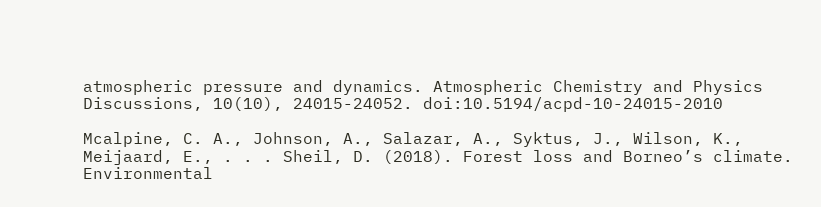atmospheric pressure and dynamics. Atmospheric Chemistry and Physics Discussions, 10(10), 24015-24052. doi:10.5194/acpd-10-24015-2010

Mcalpine, C. A., Johnson, A., Salazar, A., Syktus, J., Wilson, K., Meijaard, E., . . . Sheil, D. (2018). Forest loss and Borneo’s climate. Environmental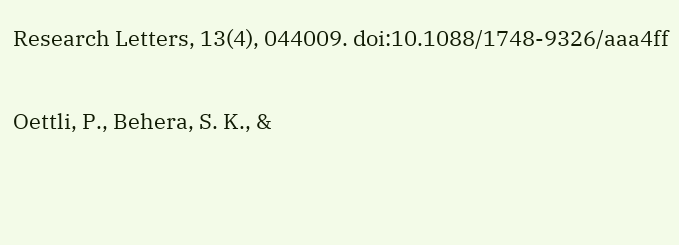Research Letters, 13(4), 044009. doi:10.1088/1748-9326/aaa4ff

Oettli, P., Behera, S. K., &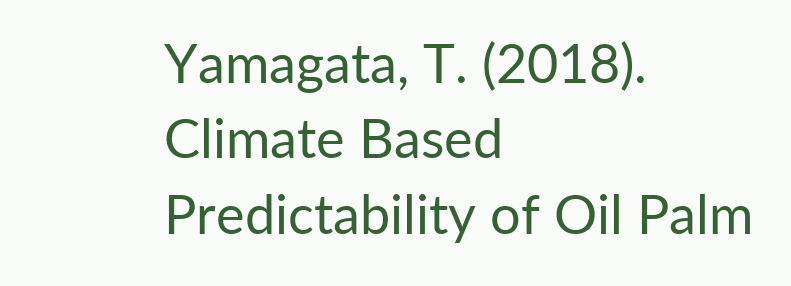Yamagata, T. (2018). Climate Based Predictability of Oil Palm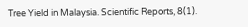Tree Yield in Malaysia. Scientific Reports, 8(1).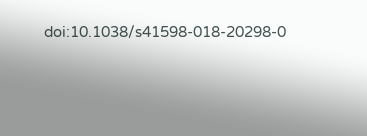doi:10.1038/s41598-018-20298-0